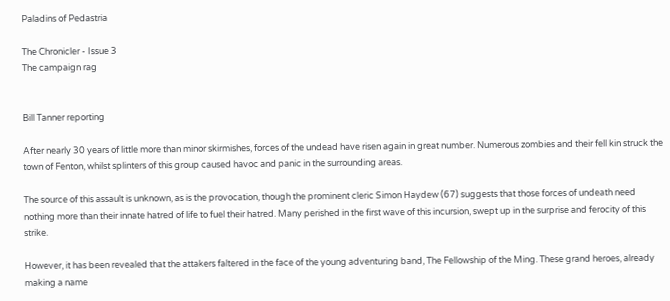Paladins of Pedastria

The Chronicler - Issue 3
The campaign rag


Bill Tanner reporting

After nearly 30 years of little more than minor skirmishes, forces of the undead have risen again in great number. Numerous zombies and their fell kin struck the town of Fenton, whilst splinters of this group caused havoc and panic in the surrounding areas.

The source of this assault is unknown, as is the provocation, though the prominent cleric Simon Haydew (67) suggests that those forces of undeath need nothing more than their innate hatred of life to fuel their hatred. Many perished in the first wave of this incursion, swept up in the surprise and ferocity of this strike.

However, it has been revealed that the attakers faltered in the face of the young adventuring band, The Fellowship of the Ming. These grand heroes, already making a name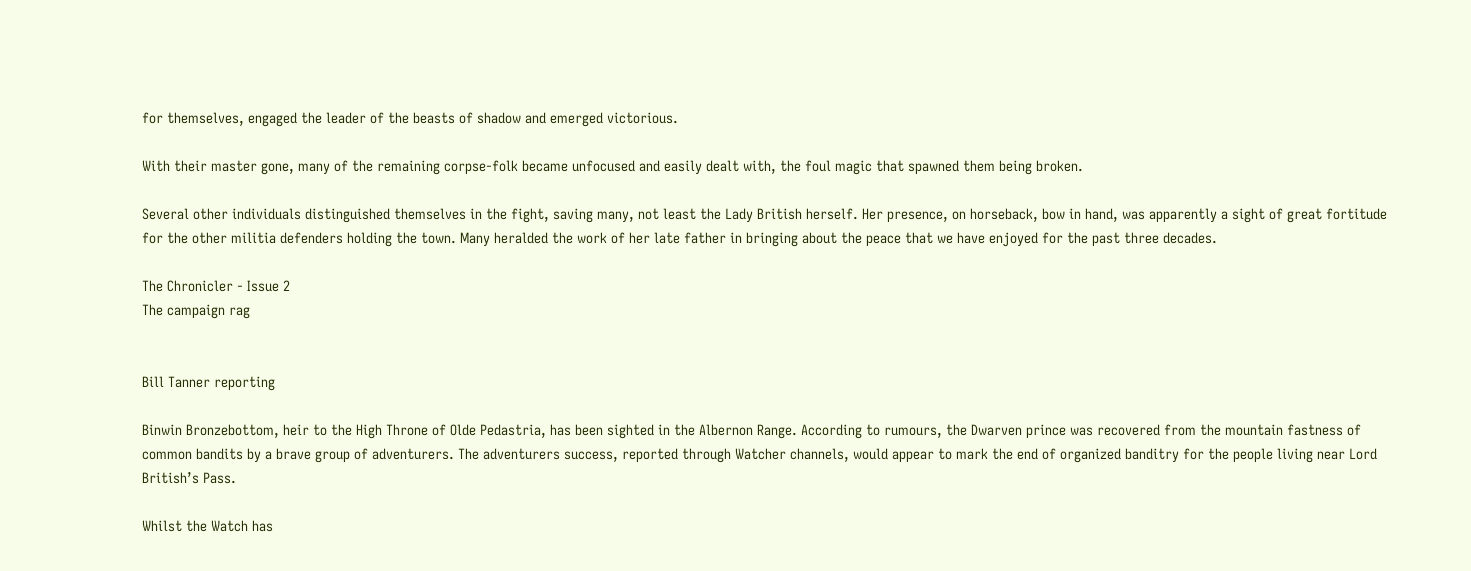for themselves, engaged the leader of the beasts of shadow and emerged victorious.

With their master gone, many of the remaining corpse-folk became unfocused and easily dealt with, the foul magic that spawned them being broken.

Several other individuals distinguished themselves in the fight, saving many, not least the Lady British herself. Her presence, on horseback, bow in hand, was apparently a sight of great fortitude for the other militia defenders holding the town. Many heralded the work of her late father in bringing about the peace that we have enjoyed for the past three decades.

The Chronicler - Issue 2
The campaign rag


Bill Tanner reporting

Binwin Bronzebottom, heir to the High Throne of Olde Pedastria, has been sighted in the Albernon Range. According to rumours, the Dwarven prince was recovered from the mountain fastness of common bandits by a brave group of adventurers. The adventurers success, reported through Watcher channels, would appear to mark the end of organized banditry for the people living near Lord British’s Pass.

Whilst the Watch has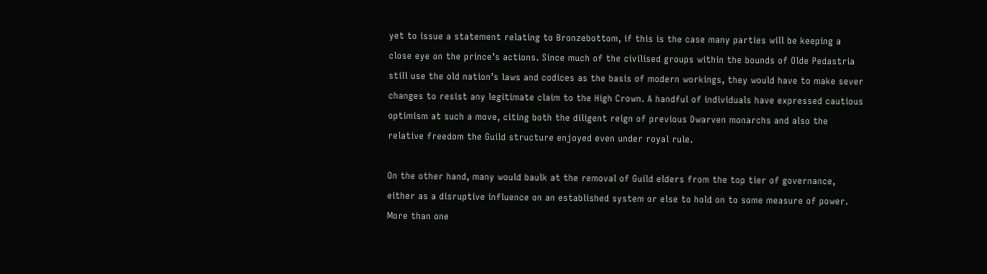yet to issue a statement relating to Bronzebottom, if this is the case many parties will be keeping a close eye on the prince’s actions. Since much of the civilised groups within the bounds of Olde Pedastria still use the old nation’s laws and codices as the basis of modern workings, they would have to make sever changes to resist any legitimate claim to the High Crown. A handful of individuals have expressed cautious optimism at such a move, citing both the diligent reign of previous Dwarven monarchs and also the relative freedom the Guild structure enjoyed even under royal rule.

On the other hand, many would baulk at the removal of Guild elders from the top tier of governance, either as a disruptive influence on an established system or else to hold on to some measure of power. More than one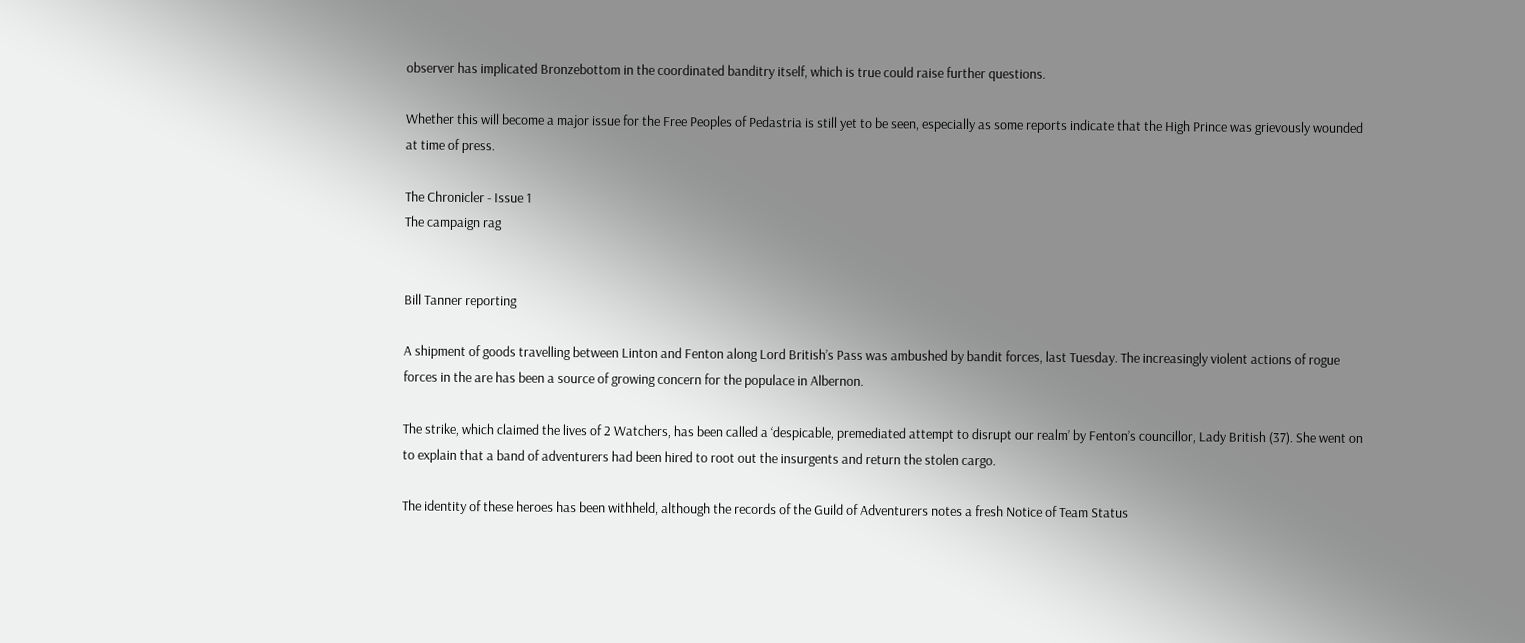observer has implicated Bronzebottom in the coordinated banditry itself, which is true could raise further questions.

Whether this will become a major issue for the Free Peoples of Pedastria is still yet to be seen, especially as some reports indicate that the High Prince was grievously wounded at time of press.

The Chronicler - Issue 1
The campaign rag


Bill Tanner reporting

A shipment of goods travelling between Linton and Fenton along Lord British’s Pass was ambushed by bandit forces, last Tuesday. The increasingly violent actions of rogue forces in the are has been a source of growing concern for the populace in Albernon.

The strike, which claimed the lives of 2 Watchers, has been called a ‘despicable, premediated attempt to disrupt our realm’ by Fenton’s councillor, Lady British (37). She went on to explain that a band of adventurers had been hired to root out the insurgents and return the stolen cargo.

The identity of these heroes has been withheld, although the records of the Guild of Adventurers notes a fresh Notice of Team Status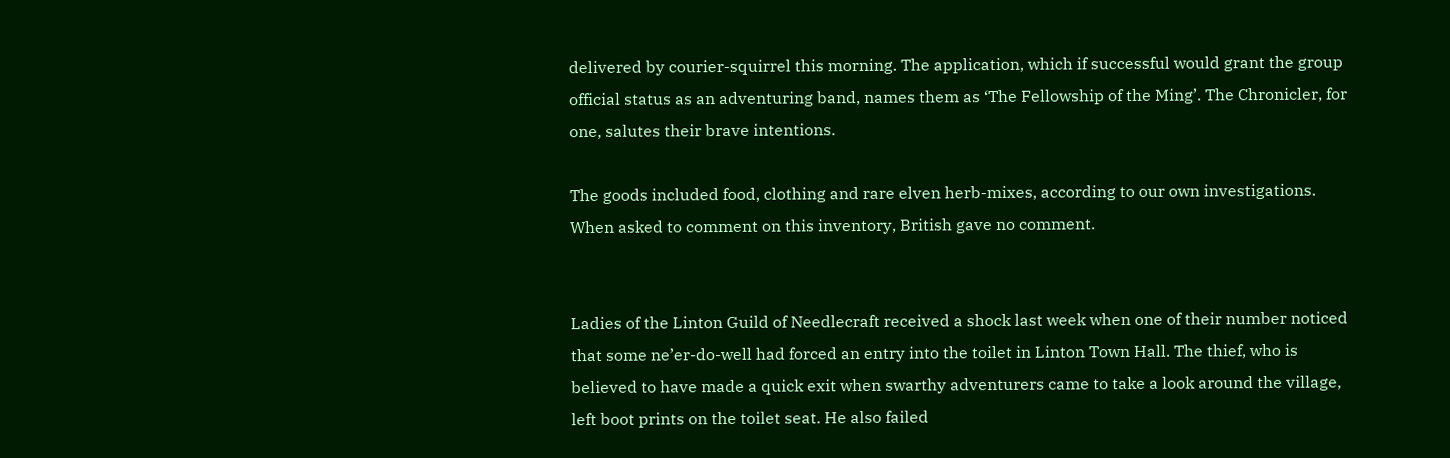delivered by courier-squirrel this morning. The application, which if successful would grant the group official status as an adventuring band, names them as ‘The Fellowship of the Ming’. The Chronicler, for one, salutes their brave intentions.

The goods included food, clothing and rare elven herb-mixes, according to our own investigations. When asked to comment on this inventory, British gave no comment.


Ladies of the Linton Guild of Needlecraft received a shock last week when one of their number noticed that some ne’er-do-well had forced an entry into the toilet in Linton Town Hall. The thief, who is believed to have made a quick exit when swarthy adventurers came to take a look around the village, left boot prints on the toilet seat. He also failed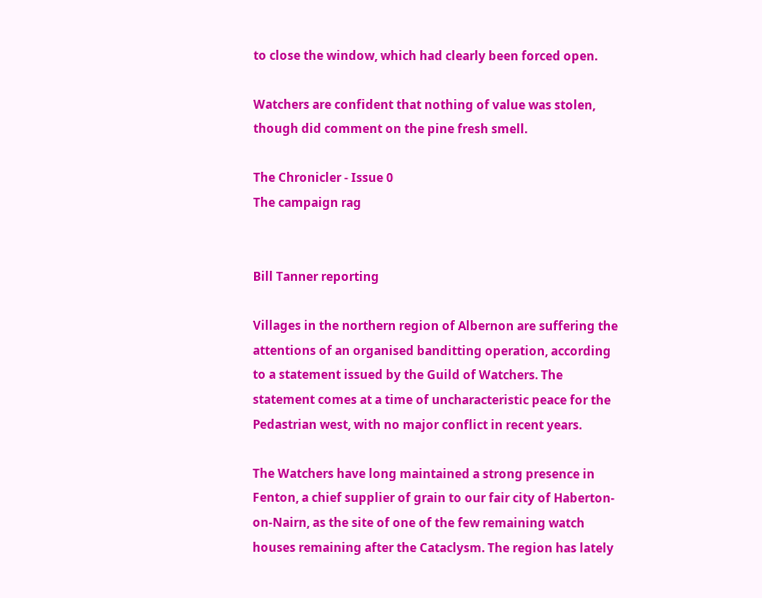to close the window, which had clearly been forced open.

Watchers are confident that nothing of value was stolen, though did comment on the pine fresh smell.

The Chronicler - Issue 0
The campaign rag


Bill Tanner reporting

Villages in the northern region of Albernon are suffering the attentions of an organised banditting operation, according to a statement issued by the Guild of Watchers. The statement comes at a time of uncharacteristic peace for the Pedastrian west, with no major conflict in recent years.

The Watchers have long maintained a strong presence in Fenton, a chief supplier of grain to our fair city of Haberton-on-Nairn, as the site of one of the few remaining watch houses remaining after the Cataclysm. The region has lately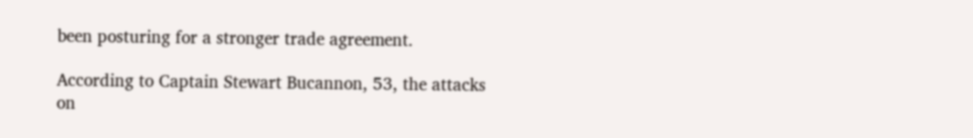been posturing for a stronger trade agreement.

According to Captain Stewart Bucannon, 53, the attacks on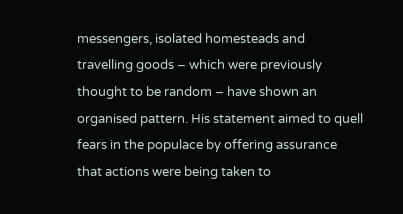messengers, isolated homesteads and travelling goods – which were previously thought to be random – have shown an organised pattern. His statement aimed to quell fears in the populace by offering assurance that actions were being taken to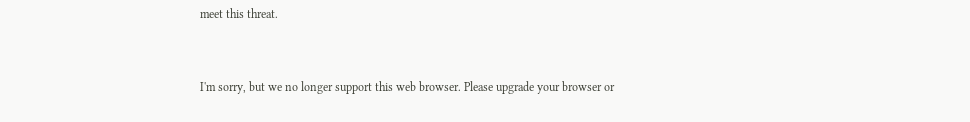meet this threat.


I'm sorry, but we no longer support this web browser. Please upgrade your browser or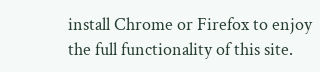install Chrome or Firefox to enjoy the full functionality of this site.